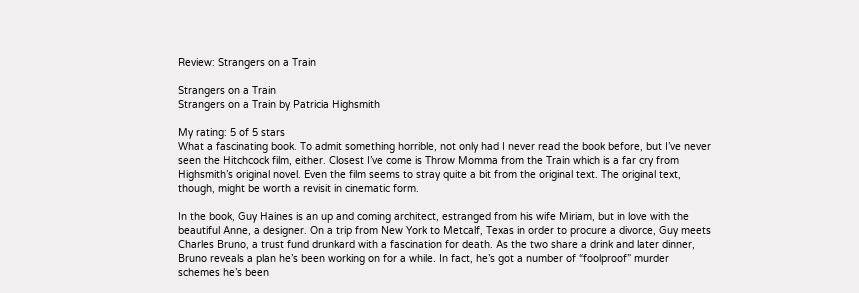Review: Strangers on a Train

Strangers on a Train
Strangers on a Train by Patricia Highsmith

My rating: 5 of 5 stars
What a fascinating book. To admit something horrible, not only had I never read the book before, but I’ve never seen the Hitchcock film, either. Closest I’ve come is Throw Momma from the Train which is a far cry from Highsmith’s original novel. Even the film seems to stray quite a bit from the original text. The original text, though, might be worth a revisit in cinematic form.

In the book, Guy Haines is an up and coming architect, estranged from his wife Miriam, but in love with the beautiful Anne, a designer. On a trip from New York to Metcalf, Texas in order to procure a divorce, Guy meets Charles Bruno, a trust fund drunkard with a fascination for death. As the two share a drink and later dinner, Bruno reveals a plan he’s been working on for a while. In fact, he’s got a number of “foolproof” murder schemes he’s been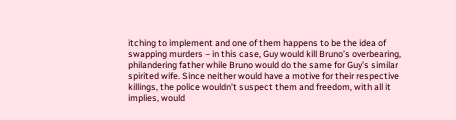itching to implement and one of them happens to be the idea of swapping murders – in this case, Guy would kill Bruno’s overbearing, philandering father while Bruno would do the same for Guy’s similar spirited wife. Since neither would have a motive for their respective killings, the police wouldn’t suspect them and freedom, with all it implies, would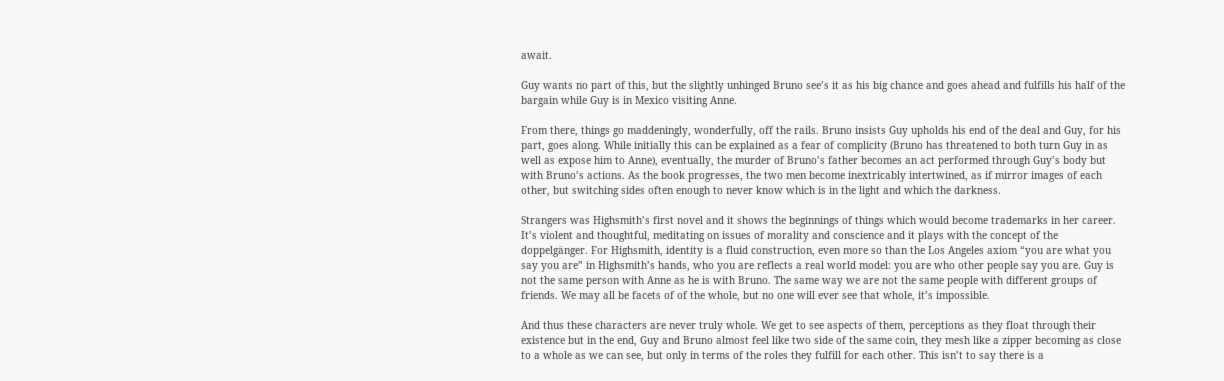await.

Guy wants no part of this, but the slightly unhinged Bruno see’s it as his big chance and goes ahead and fulfills his half of the bargain while Guy is in Mexico visiting Anne.

From there, things go maddeningly, wonderfully, off the rails. Bruno insists Guy upholds his end of the deal and Guy, for his part, goes along. While initially this can be explained as a fear of complicity (Bruno has threatened to both turn Guy in as well as expose him to Anne), eventually, the murder of Bruno’s father becomes an act performed through Guy’s body but with Bruno’s actions. As the book progresses, the two men become inextricably intertwined, as if mirror images of each other, but switching sides often enough to never know which is in the light and which the darkness.

Strangers was Highsmith’s first novel and it shows the beginnings of things which would become trademarks in her career. It’s violent and thoughtful, meditating on issues of morality and conscience and it plays with the concept of the doppelgänger. For Highsmith, identity is a fluid construction, even more so than the Los Angeles axiom “you are what you say you are” in Highsmith’s hands, who you are reflects a real world model: you are who other people say you are. Guy is not the same person with Anne as he is with Bruno. The same way we are not the same people with different groups of friends. We may all be facets of of the whole, but no one will ever see that whole, it’s impossible.

And thus these characters are never truly whole. We get to see aspects of them, perceptions as they float through their existence but in the end, Guy and Bruno almost feel like two side of the same coin, they mesh like a zipper becoming as close to a whole as we can see, but only in terms of the roles they fulfill for each other. This isn’t to say there is a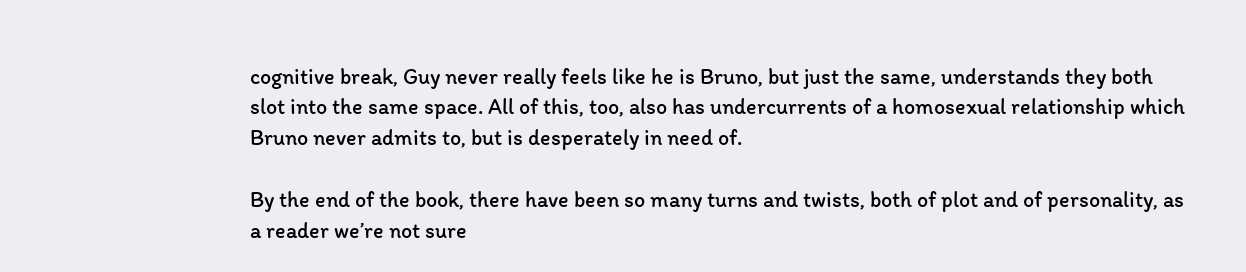cognitive break, Guy never really feels like he is Bruno, but just the same, understands they both slot into the same space. All of this, too, also has undercurrents of a homosexual relationship which Bruno never admits to, but is desperately in need of.

By the end of the book, there have been so many turns and twists, both of plot and of personality, as a reader we’re not sure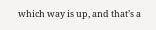which way is up, and that’s a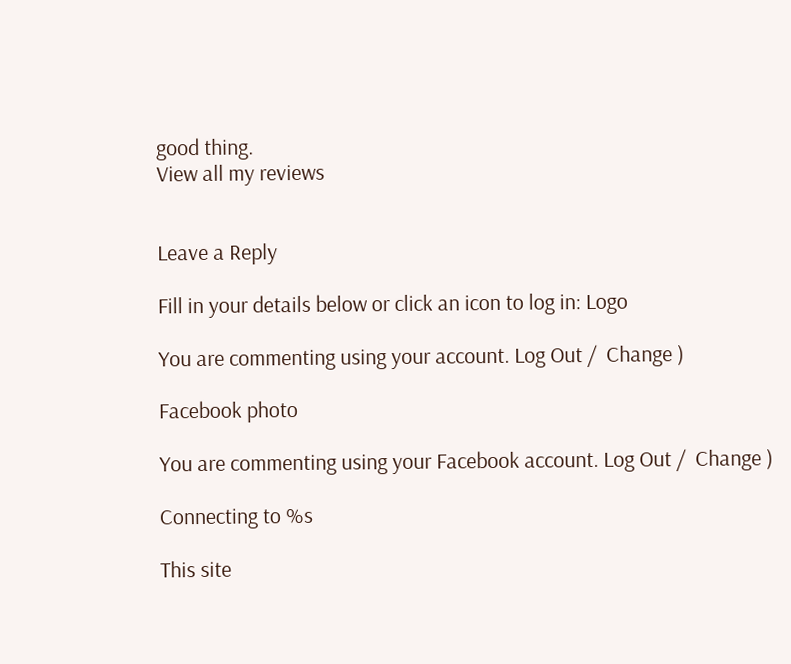good thing.
View all my reviews


Leave a Reply

Fill in your details below or click an icon to log in: Logo

You are commenting using your account. Log Out /  Change )

Facebook photo

You are commenting using your Facebook account. Log Out /  Change )

Connecting to %s

This site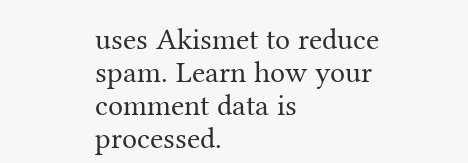uses Akismet to reduce spam. Learn how your comment data is processed.